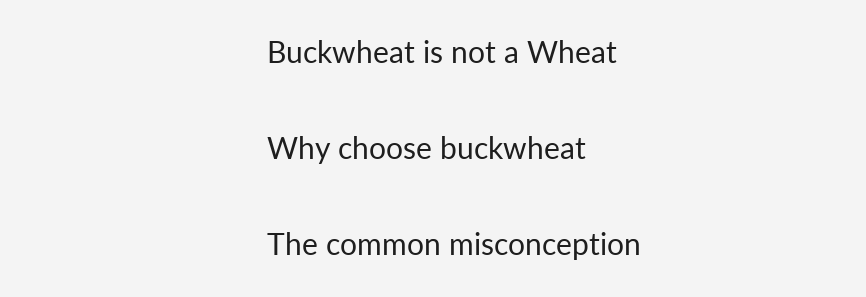Buckwheat is not a Wheat

Why choose buckwheat

The common misconception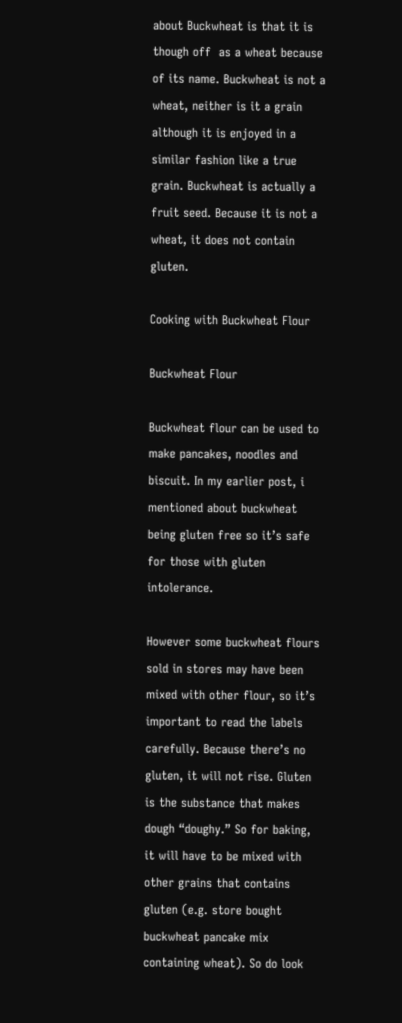about Buckwheat is that it is though off  as a wheat because of its name. Buckwheat is not a wheat, neither is it a grain although it is enjoyed in a similar fashion like a true grain. Buckwheat is actually a fruit seed. Because it is not a wheat, it does not contain gluten.

Cooking with Buckwheat Flour

Buckwheat Flour

Buckwheat flour can be used to make pancakes, noodles and biscuit. In my earlier post, i mentioned about buckwheat being gluten free so it’s safe for those with gluten intolerance.

However some buckwheat flours sold in stores may have been mixed with other flour, so it’s important to read the labels carefully. Because there’s no gluten, it will not rise. Gluten is the substance that makes dough “doughy.” So for baking, it will have to be mixed with other grains that contains gluten (e.g. store bought buckwheat pancake mix containing wheat). So do look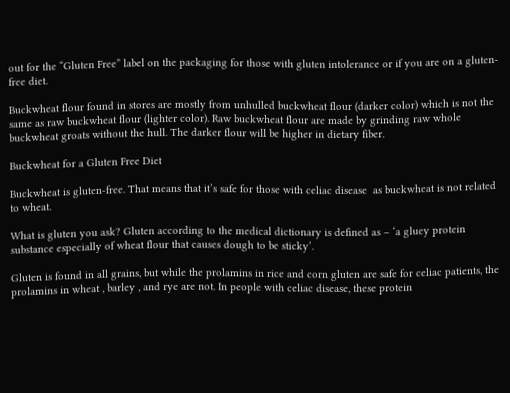out for the “Gluten Free” label on the packaging for those with gluten intolerance or if you are on a gluten-free diet.

Buckwheat flour found in stores are mostly from unhulled buckwheat flour (darker color) which is not the same as raw buckwheat flour (lighter color). Raw buckwheat flour are made by grinding raw whole buckwheat groats without the hull. The darker flour will be higher in dietary fiber.

Buckwheat for a Gluten Free Diet

Buckwheat is gluten-free. That means that it’s safe for those with celiac disease  as buckwheat is not related to wheat.

What is gluten you ask? Gluten according to the medical dictionary is defined as – ‘a gluey protein substance especially of wheat flour that causes dough to be sticky’.

Gluten is found in all grains, but while the prolamins in rice and corn gluten are safe for celiac patients, the prolamins in wheat , barley , and rye are not. In people with celiac disease, these protein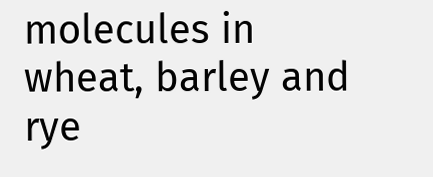molecules in wheat, barley and rye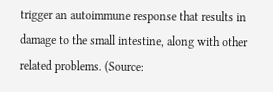trigger an autoimmune response that results in damage to the small intestine, along with other related problems. (Source: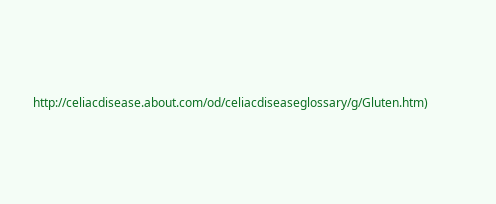http://celiacdisease.about.com/od/celiacdiseaseglossary/g/Gluten.htm)